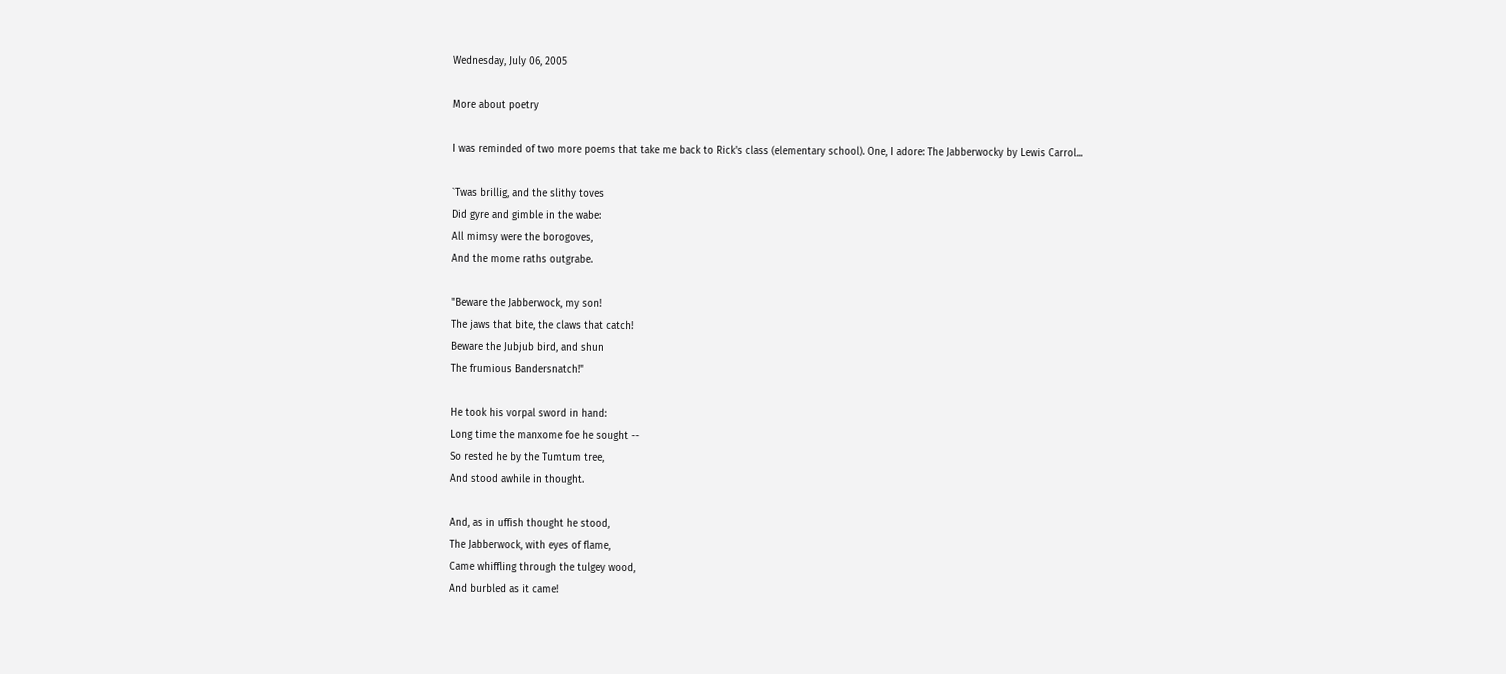Wednesday, July 06, 2005

More about poetry

I was reminded of two more poems that take me back to Rick's class (elementary school). One, I adore: The Jabberwocky by Lewis Carrol...

`Twas brillig, and the slithy toves
Did gyre and gimble in the wabe:
All mimsy were the borogoves,
And the mome raths outgrabe.

"Beware the Jabberwock, my son!
The jaws that bite, the claws that catch!
Beware the Jubjub bird, and shun
The frumious Bandersnatch!"

He took his vorpal sword in hand:
Long time the manxome foe he sought --
So rested he by the Tumtum tree,
And stood awhile in thought.

And, as in uffish thought he stood,
The Jabberwock, with eyes of flame,
Came whiffling through the tulgey wood,
And burbled as it came!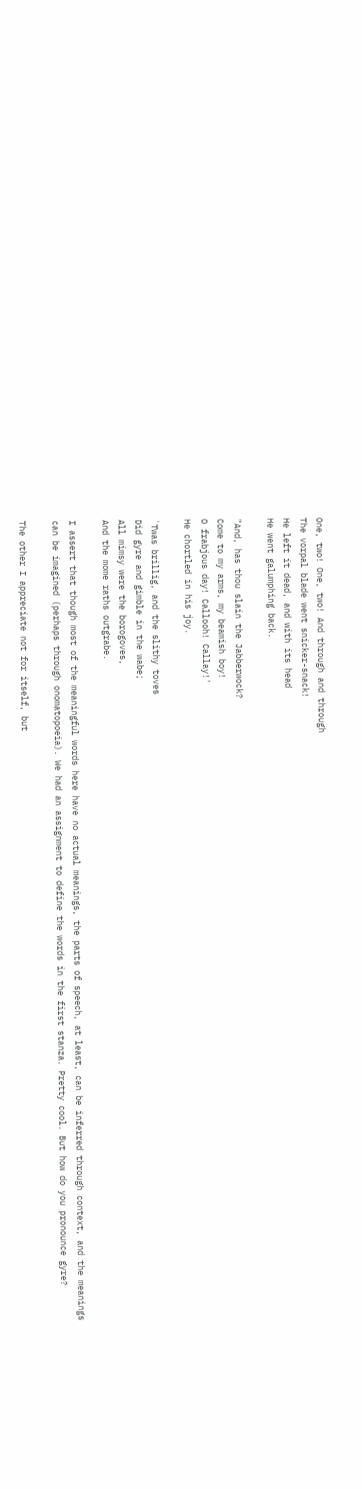One, two! One, two! And through and through
The vorpal blade went snicker-snack!
He left it dead, and with its head
He went galumphing back.

"And, has thou slain the Jabberwock?
Come to my arms, my beamish boy!
O frabjous day! Callooh! Callay!'
He chortled in his joy.

`Twas brillig, and the slithy toves
Did gyre and gimble in the wabe;
All mimsy were the borogoves,
And the mome raths outgrabe.

I assert that though most of the meaningful words here have no actual meanings, the parts of speech, at least, can be inferred through context, and the meanings can be imagined (perhaps through onomatopoeia). We had an assignment to define the words in the first stanza. Pretty cool. But how do you pronounce gyre?

The other I appreciate not for itself, but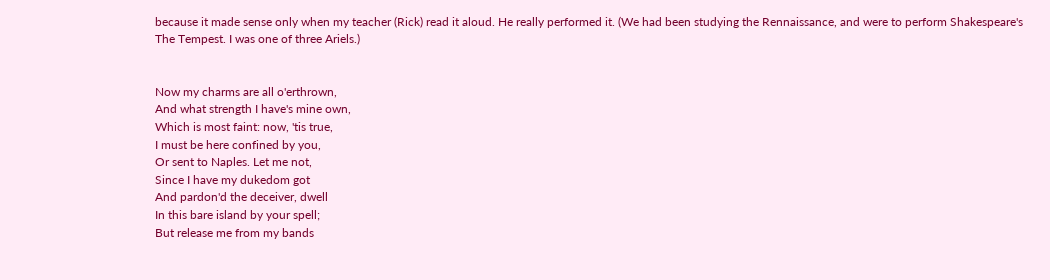because it made sense only when my teacher (Rick) read it aloud. He really performed it. (We had been studying the Rennaissance, and were to perform Shakespeare's The Tempest. I was one of three Ariels.)


Now my charms are all o'erthrown,
And what strength I have's mine own,
Which is most faint: now, 'tis true,
I must be here confined by you,
Or sent to Naples. Let me not,
Since I have my dukedom got
And pardon'd the deceiver, dwell
In this bare island by your spell;
But release me from my bands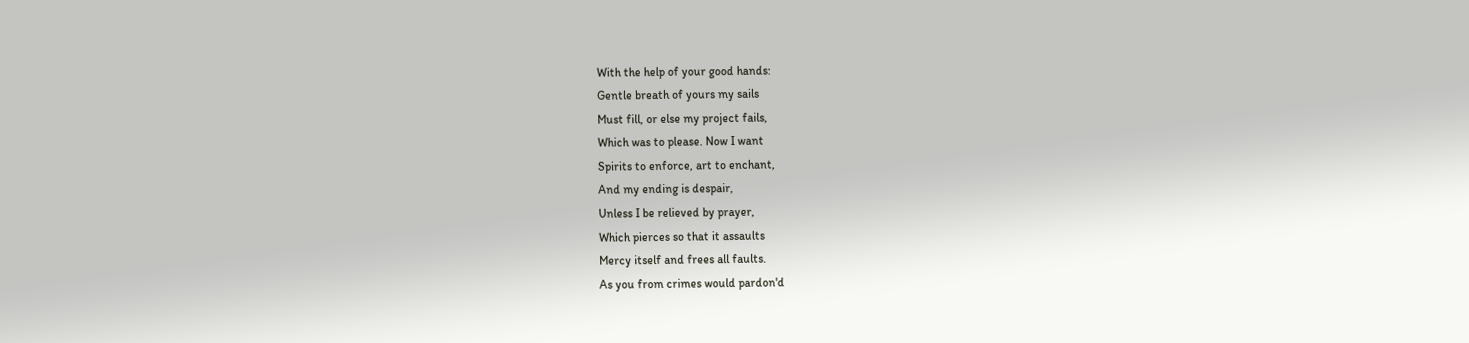With the help of your good hands:
Gentle breath of yours my sails
Must fill, or else my project fails,
Which was to please. Now I want
Spirits to enforce, art to enchant,
And my ending is despair,
Unless I be relieved by prayer,
Which pierces so that it assaults
Mercy itself and frees all faults.
As you from crimes would pardon'd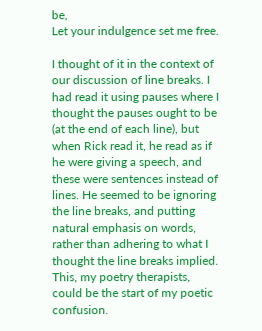be,
Let your indulgence set me free.

I thought of it in the context of our discussion of line breaks. I had read it using pauses where I thought the pauses ought to be (at the end of each line), but when Rick read it, he read as if he were giving a speech, and these were sentences instead of lines. He seemed to be ignoring the line breaks, and putting natural emphasis on words, rather than adhering to what I thought the line breaks implied. This, my poetry therapists, could be the start of my poetic confusion.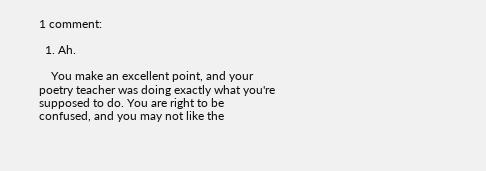1 comment:

  1. Ah.

    You make an excellent point, and your poetry teacher was doing exactly what you're supposed to do. You are right to be confused, and you may not like the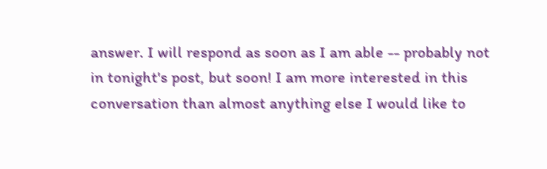answer. I will respond as soon as I am able -- probably not in tonight's post, but soon! I am more interested in this conversation than almost anything else I would like to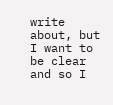write about, but I want to be clear and so I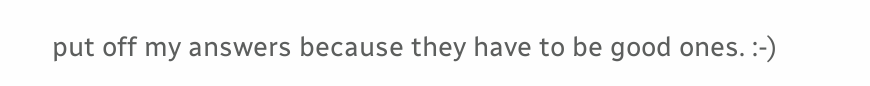put off my answers because they have to be good ones. :-)